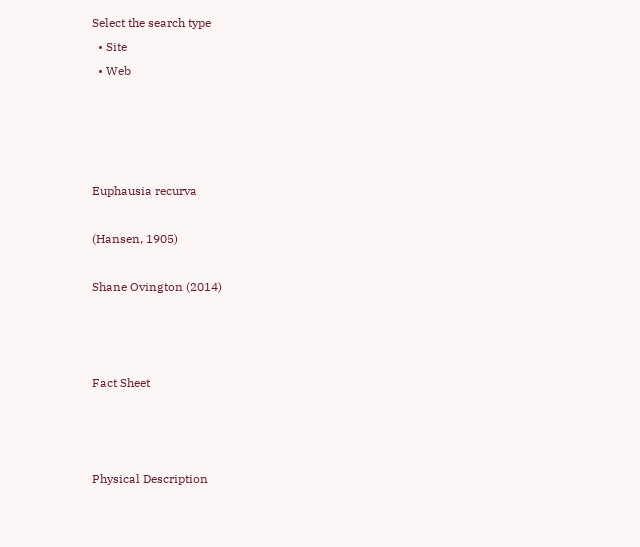Select the search type
  • Site
  • Web




Euphausia recurva

(Hansen, 1905)

Shane Ovington (2014)



Fact Sheet



Physical Description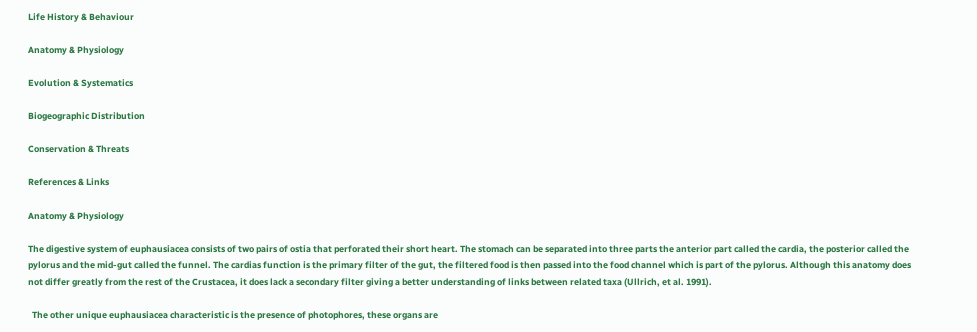Life History & Behaviour

Anatomy & Physiology

Evolution & Systematics

Biogeographic Distribution

Conservation & Threats

References & Links

Anatomy & Physiology

The digestive system of euphausiacea consists of two pairs of ostia that perforated their short heart. The stomach can be separated into three parts the anterior part called the cardia, the posterior called the pylorus and the mid-gut called the funnel. The cardias function is the primary filter of the gut, the filtered food is then passed into the food channel which is part of the pylorus. Although this anatomy does not differ greatly from the rest of the Crustacea, it does lack a secondary filter giving a better understanding of links between related taxa (Ullrich, et al. 1991).

  The other unique euphausiacea characteristic is the presence of photophores, these organs are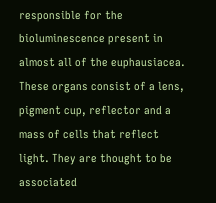responsible for the bioluminescence present in almost all of the euphausiacea. These organs consist of a lens, pigment cup, reflector and a mass of cells that reflect light. They are thought to be associated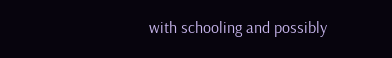with schooling and possibly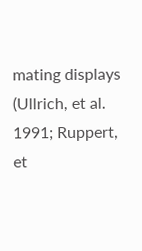mating displays (Ullrich, et al. 1991; Ruppert, et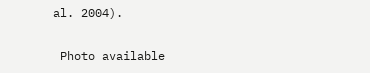al. 2004).

 Photo available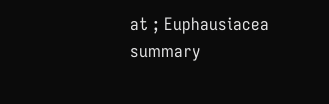at ; Euphausiacea summary